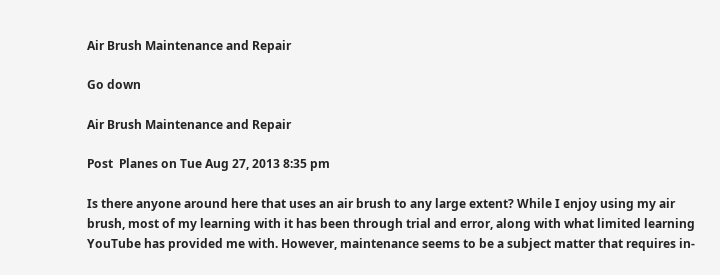Air Brush Maintenance and Repair

Go down

Air Brush Maintenance and Repair

Post  Planes on Tue Aug 27, 2013 8:35 pm

Is there anyone around here that uses an air brush to any large extent? While I enjoy using my air brush, most of my learning with it has been through trial and error, along with what limited learning YouTube has provided me with. However, maintenance seems to be a subject matter that requires in-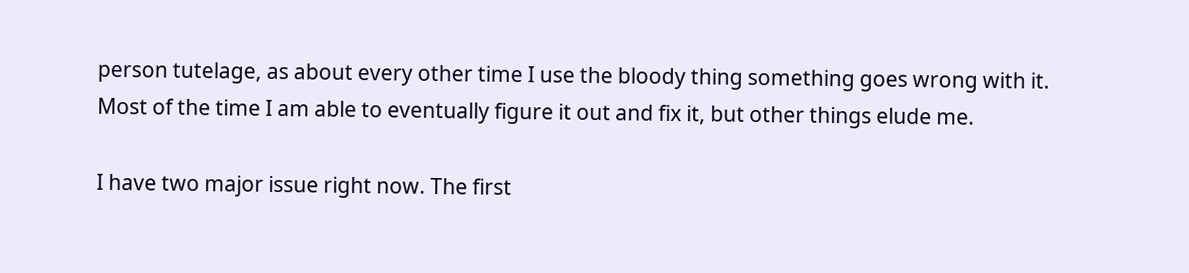person tutelage, as about every other time I use the bloody thing something goes wrong with it. Most of the time I am able to eventually figure it out and fix it, but other things elude me.

I have two major issue right now. The first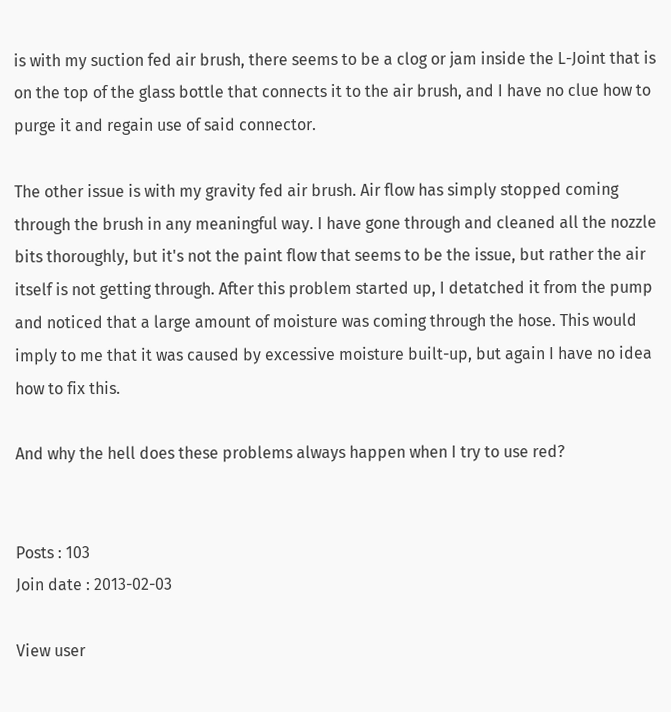is with my suction fed air brush, there seems to be a clog or jam inside the L-Joint that is on the top of the glass bottle that connects it to the air brush, and I have no clue how to purge it and regain use of said connector.

The other issue is with my gravity fed air brush. Air flow has simply stopped coming through the brush in any meaningful way. I have gone through and cleaned all the nozzle bits thoroughly, but it's not the paint flow that seems to be the issue, but rather the air itself is not getting through. After this problem started up, I detatched it from the pump and noticed that a large amount of moisture was coming through the hose. This would imply to me that it was caused by excessive moisture built-up, but again I have no idea how to fix this.

And why the hell does these problems always happen when I try to use red?


Posts : 103
Join date : 2013-02-03

View user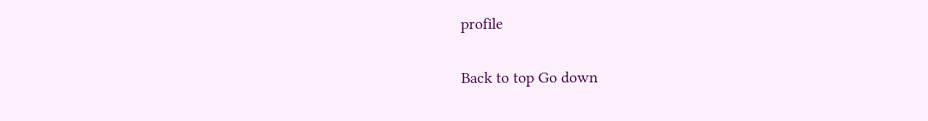profile

Back to top Go down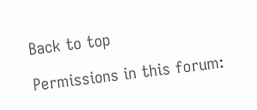Back to top

Permissions in this forum: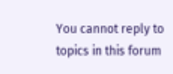You cannot reply to topics in this forum